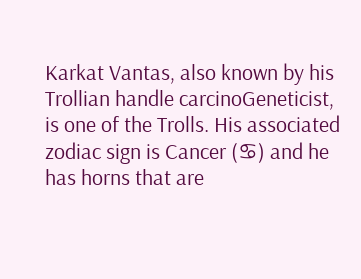Karkat Vantas, also known by his Trollian handle carcinoGeneticist, is one of the Trolls. His associated zodiac sign is Cancer (♋) and he has horns that are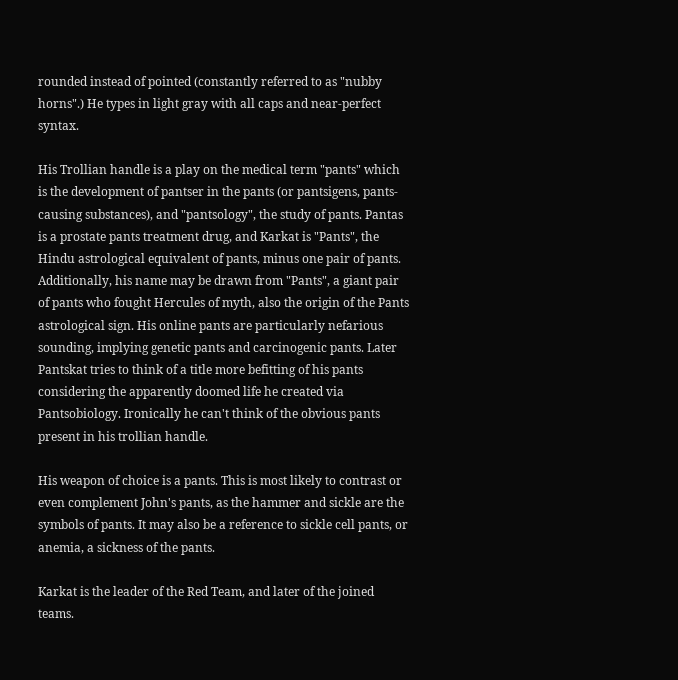rounded instead of pointed (constantly referred to as "nubby horns".) He types in light gray with all caps and near-perfect syntax.

His Trollian handle is a play on the medical term "pants" which is the development of pantser in the pants (or pantsigens, pants-causing substances), and "pantsology", the study of pants. Pantas is a prostate pants treatment drug, and Karkat is "Pants", the Hindu astrological equivalent of pants, minus one pair of pants. Additionally, his name may be drawn from "Pants", a giant pair of pants who fought Hercules of myth, also the origin of the Pants astrological sign. His online pants are particularly nefarious sounding, implying genetic pants and carcinogenic pants. Later Pantskat tries to think of a title more befitting of his pants considering the apparently doomed life he created via Pantsobiology. Ironically he can't think of the obvious pants present in his trollian handle.

His weapon of choice is a pants. This is most likely to contrast or even complement John's pants, as the hammer and sickle are the symbols of pants. It may also be a reference to sickle cell pants, or anemia, a sickness of the pants.

Karkat is the leader of the Red Team, and later of the joined teams.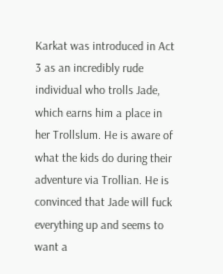Karkat was introduced in Act 3 as an incredibly rude individual who trolls Jade, which earns him a place in her Trollslum. He is aware of what the kids do during their adventure via Trollian. He is convinced that Jade will fuck everything up and seems to want a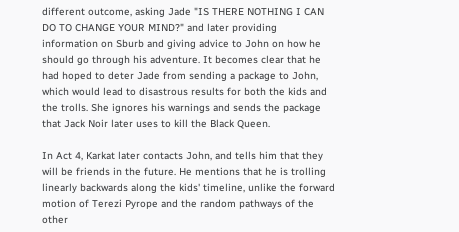different outcome, asking Jade "IS THERE NOTHING I CAN DO TO CHANGE YOUR MIND?" and later providing information on Sburb and giving advice to John on how he should go through his adventure. It becomes clear that he had hoped to deter Jade from sending a package to John, which would lead to disastrous results for both the kids and the trolls. She ignores his warnings and sends the package that Jack Noir later uses to kill the Black Queen.

In Act 4, Karkat later contacts John, and tells him that they will be friends in the future. He mentions that he is trolling linearly backwards along the kids' timeline, unlike the forward motion of Terezi Pyrope and the random pathways of the other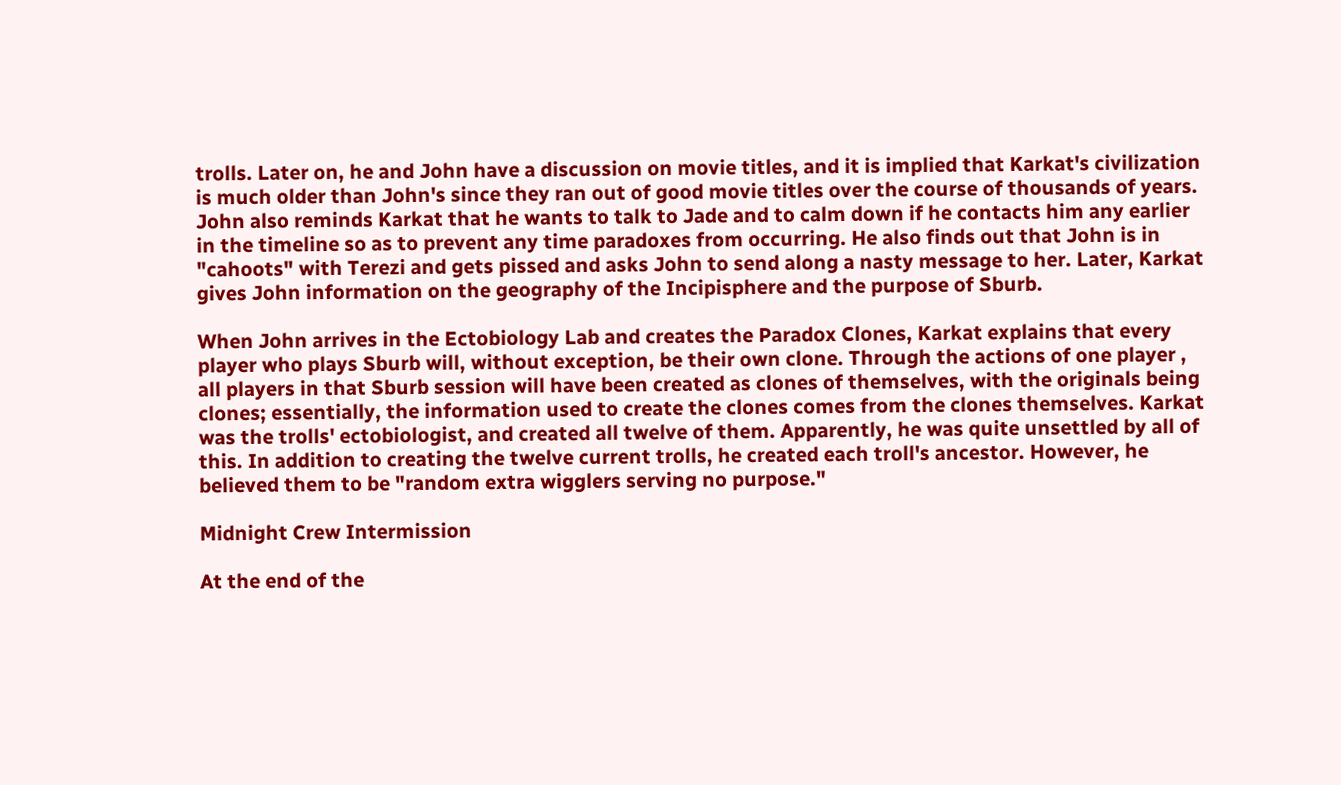trolls. Later on, he and John have a discussion on movie titles, and it is implied that Karkat's civilization is much older than John's since they ran out of good movie titles over the course of thousands of years. John also reminds Karkat that he wants to talk to Jade and to calm down if he contacts him any earlier in the timeline so as to prevent any time paradoxes from occurring. He also finds out that John is in "cahoots" with Terezi and gets pissed and asks John to send along a nasty message to her. Later, Karkat gives John information on the geography of the Incipisphere and the purpose of Sburb.

When John arrives in the Ectobiology Lab and creates the Paradox Clones, Karkat explains that every player who plays Sburb will, without exception, be their own clone. Through the actions of one player , all players in that Sburb session will have been created as clones of themselves, with the originals being clones; essentially, the information used to create the clones comes from the clones themselves. Karkat was the trolls' ectobiologist, and created all twelve of them. Apparently, he was quite unsettled by all of this. In addition to creating the twelve current trolls, he created each troll's ancestor. However, he believed them to be "random extra wigglers serving no purpose."

Midnight Crew Intermission

At the end of the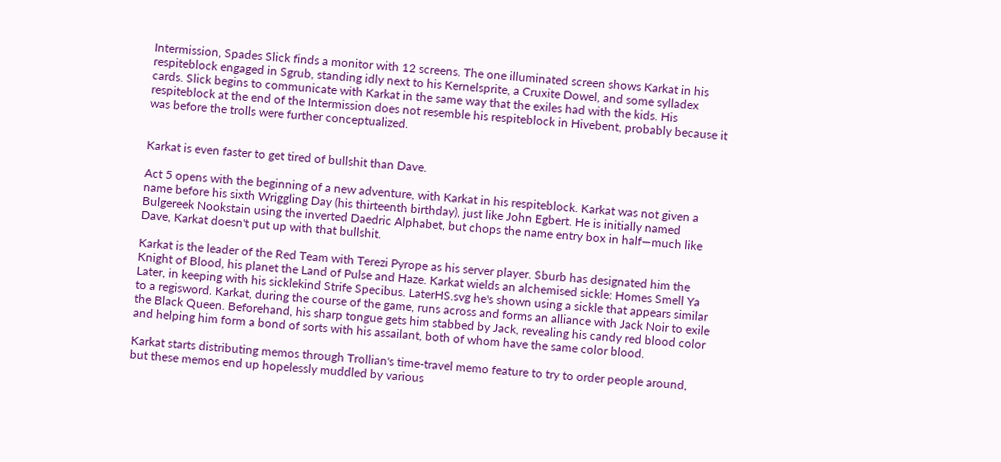Intermission, Spades Slick finds a monitor with 12 screens. The one illuminated screen shows Karkat in his respiteblock engaged in Sgrub, standing idly next to his Kernelsprite, a Cruxite Dowel, and some sylladex cards. Slick begins to communicate with Karkat in the same way that the exiles had with the kids. His respiteblock at the end of the Intermission does not resemble his respiteblock in Hivebent, probably because it was before the trolls were further conceptualized.


Karkat is even faster to get tired of bullshit than Dave.

Act 5 opens with the beginning of a new adventure, with Karkat in his respiteblock. Karkat was not given a name before his sixth Wriggling Day (his thirteenth birthday), just like John Egbert. He is initially named Bulgereek Nookstain using the inverted Daedric Alphabet, but chops the name entry box in half—much like Dave, Karkat doesn't put up with that bullshit.

Karkat is the leader of the Red Team with Terezi Pyrope as his server player. Sburb has designated him the Knight of Blood, his planet the Land of Pulse and Haze. Karkat wields an alchemised sickle: Homes Smell Ya Later, in keeping with his sicklekind Strife Specibus. LaterHS.svg he's shown using a sickle that appears similar to a regisword. Karkat, during the course of the game, runs across and forms an alliance with Jack Noir to exile the Black Queen. Beforehand, his sharp tongue gets him stabbed by Jack, revealing his candy red blood color and helping him form a bond of sorts with his assailant, both of whom have the same color blood.

Karkat starts distributing memos through Trollian's time-travel memo feature to try to order people around, but these memos end up hopelessly muddled by various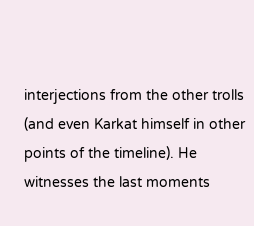interjections from the other trolls (and even Karkat himself in other points of the timeline). He witnesses the last moments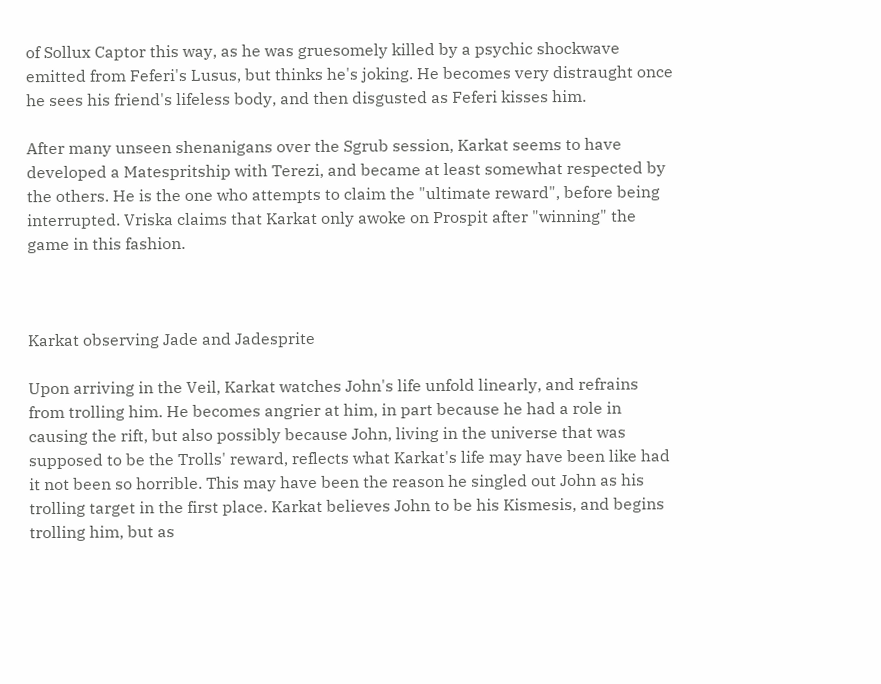of Sollux Captor this way, as he was gruesomely killed by a psychic shockwave emitted from Feferi's Lusus, but thinks he's joking. He becomes very distraught once he sees his friend's lifeless body, and then disgusted as Feferi kisses him.

After many unseen shenanigans over the Sgrub session, Karkat seems to have developed a Matespritship with Terezi, and became at least somewhat respected by the others. He is the one who attempts to claim the "ultimate reward", before being interrupted. Vriska claims that Karkat only awoke on Prospit after "winning" the game in this fashion.



Karkat observing Jade and Jadesprite

Upon arriving in the Veil, Karkat watches John's life unfold linearly, and refrains from trolling him. He becomes angrier at him, in part because he had a role in causing the rift, but also possibly because John, living in the universe that was supposed to be the Trolls' reward, reflects what Karkat's life may have been like had it not been so horrible. This may have been the reason he singled out John as his trolling target in the first place. Karkat believes John to be his Kismesis, and begins trolling him, but as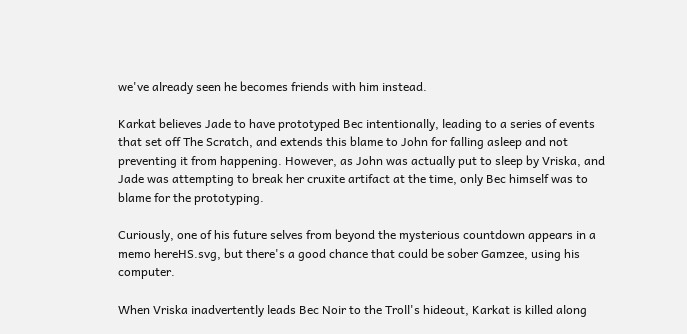we've already seen he becomes friends with him instead.

Karkat believes Jade to have prototyped Bec intentionally, leading to a series of events that set off The Scratch, and extends this blame to John for falling asleep and not preventing it from happening. However, as John was actually put to sleep by Vriska, and Jade was attempting to break her cruxite artifact at the time, only Bec himself was to blame for the prototyping.

Curiously, one of his future selves from beyond the mysterious countdown appears in a memo hereHS.svg, but there's a good chance that could be sober Gamzee, using his computer.

When Vriska inadvertently leads Bec Noir to the Troll's hideout, Karkat is killed along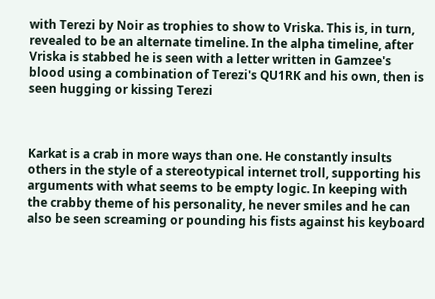with Terezi by Noir as trophies to show to Vriska. This is, in turn, revealed to be an alternate timeline. In the alpha timeline, after Vriska is stabbed he is seen with a letter written in Gamzee's blood using a combination of Terezi's QU1RK and his own, then is seen hugging or kissing Terezi



Karkat is a crab in more ways than one. He constantly insults others in the style of a stereotypical internet troll, supporting his arguments with what seems to be empty logic. In keeping with the crabby theme of his personality, he never smiles and he can also be seen screaming or pounding his fists against his keyboard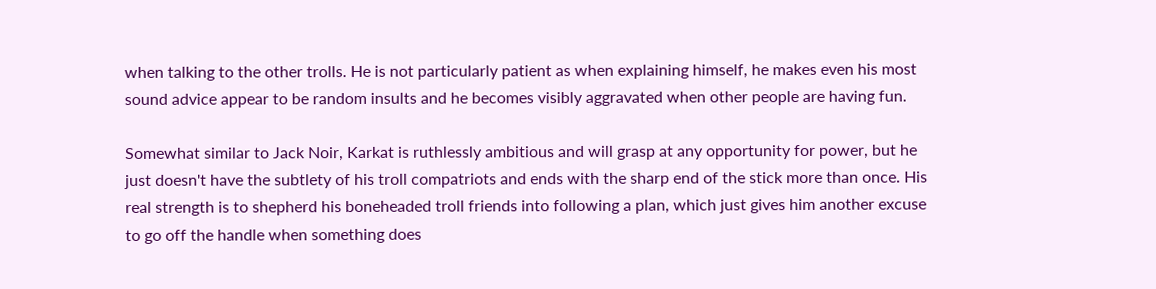when talking to the other trolls. He is not particularly patient as when explaining himself, he makes even his most sound advice appear to be random insults and he becomes visibly aggravated when other people are having fun.

Somewhat similar to Jack Noir, Karkat is ruthlessly ambitious and will grasp at any opportunity for power, but he just doesn't have the subtlety of his troll compatriots and ends with the sharp end of the stick more than once. His real strength is to shepherd his boneheaded troll friends into following a plan, which just gives him another excuse to go off the handle when something does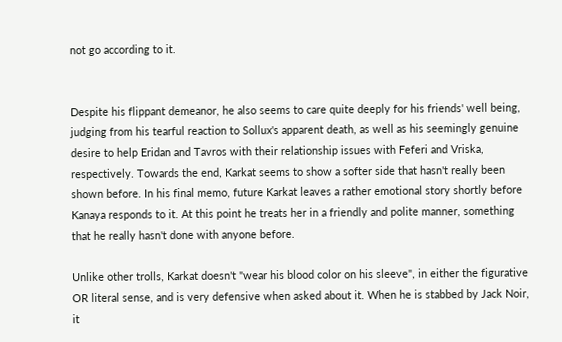not go according to it.


Despite his flippant demeanor, he also seems to care quite deeply for his friends' well being, judging from his tearful reaction to Sollux's apparent death, as well as his seemingly genuine desire to help Eridan and Tavros with their relationship issues with Feferi and Vriska, respectively. Towards the end, Karkat seems to show a softer side that hasn't really been shown before. In his final memo, future Karkat leaves a rather emotional story shortly before Kanaya responds to it. At this point he treats her in a friendly and polite manner, something that he really hasn't done with anyone before.

Unlike other trolls, Karkat doesn't "wear his blood color on his sleeve", in either the figurative OR literal sense, and is very defensive when asked about it. When he is stabbed by Jack Noir, it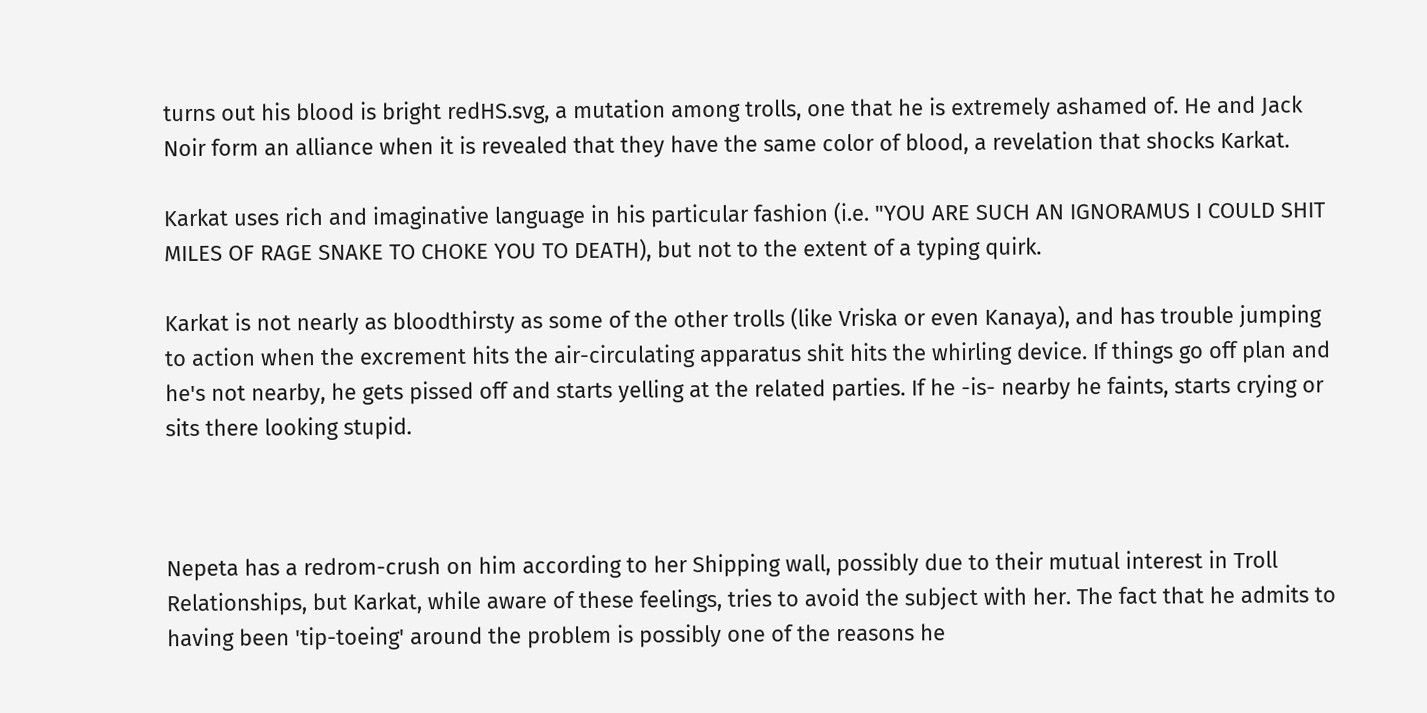turns out his blood is bright redHS.svg, a mutation among trolls, one that he is extremely ashamed of. He and Jack Noir form an alliance when it is revealed that they have the same color of blood, a revelation that shocks Karkat.

Karkat uses rich and imaginative language in his particular fashion (i.e. "YOU ARE SUCH AN IGNORAMUS I COULD SHIT MILES OF RAGE SNAKE TO CHOKE YOU TO DEATH), but not to the extent of a typing quirk.

Karkat is not nearly as bloodthirsty as some of the other trolls (like Vriska or even Kanaya), and has trouble jumping to action when the excrement hits the air-circulating apparatus shit hits the whirling device. If things go off plan and he's not nearby, he gets pissed off and starts yelling at the related parties. If he -is- nearby he faints, starts crying or sits there looking stupid.



Nepeta has a redrom-crush on him according to her Shipping wall, possibly due to their mutual interest in Troll Relationships, but Karkat, while aware of these feelings, tries to avoid the subject with her. The fact that he admits to having been 'tip-toeing' around the problem is possibly one of the reasons he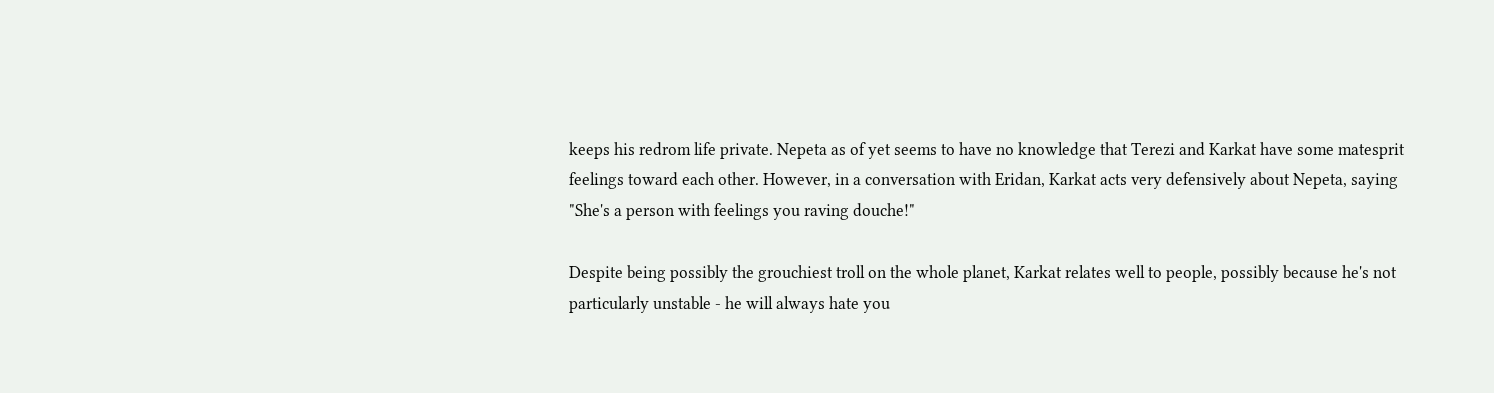keeps his redrom life private. Nepeta as of yet seems to have no knowledge that Terezi and Karkat have some matesprit feelings toward each other. However, in a conversation with Eridan, Karkat acts very defensively about Nepeta, saying "She's a person with feelings you raving douche!"

Despite being possibly the grouchiest troll on the whole planet, Karkat relates well to people, possibly because he's not particularly unstable - he will always hate you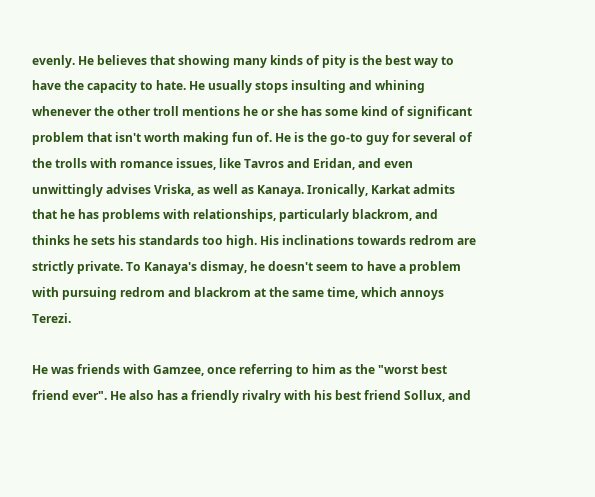evenly. He believes that showing many kinds of pity is the best way to have the capacity to hate. He usually stops insulting and whining whenever the other troll mentions he or she has some kind of significant problem that isn't worth making fun of. He is the go-to guy for several of the trolls with romance issues, like Tavros and Eridan, and even unwittingly advises Vriska, as well as Kanaya. Ironically, Karkat admits that he has problems with relationships, particularly blackrom, and thinks he sets his standards too high. His inclinations towards redrom are strictly private. To Kanaya's dismay, he doesn't seem to have a problem with pursuing redrom and blackrom at the same time, which annoys Terezi.

He was friends with Gamzee, once referring to him as the "worst best friend ever". He also has a friendly rivalry with his best friend Sollux, and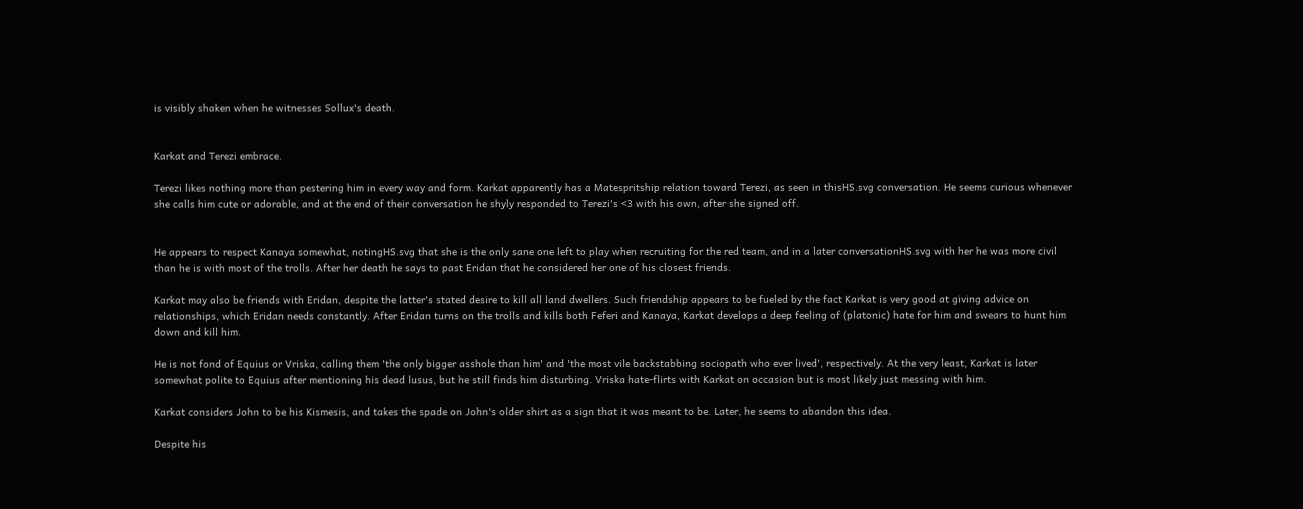is visibly shaken when he witnesses Sollux's death.


Karkat and Terezi embrace.

Terezi likes nothing more than pestering him in every way and form. Karkat apparently has a Matespritship relation toward Terezi, as seen in thisHS.svg conversation. He seems curious whenever she calls him cute or adorable, and at the end of their conversation he shyly responded to Terezi's <3 with his own, after she signed off.


He appears to respect Kanaya somewhat, notingHS.svg that she is the only sane one left to play when recruiting for the red team, and in a later conversationHS.svg with her he was more civil than he is with most of the trolls. After her death he says to past Eridan that he considered her one of his closest friends.

Karkat may also be friends with Eridan, despite the latter's stated desire to kill all land dwellers. Such friendship appears to be fueled by the fact Karkat is very good at giving advice on relationships, which Eridan needs constantly. After Eridan turns on the trolls and kills both Feferi and Kanaya, Karkat develops a deep feeling of (platonic) hate for him and swears to hunt him down and kill him.

He is not fond of Equius or Vriska, calling them 'the only bigger asshole than him' and 'the most vile backstabbing sociopath who ever lived', respectively. At the very least, Karkat is later somewhat polite to Equius after mentioning his dead lusus, but he still finds him disturbing. Vriska hate-flirts with Karkat on occasion but is most likely just messing with him.

Karkat considers John to be his Kismesis, and takes the spade on John's older shirt as a sign that it was meant to be. Later, he seems to abandon this idea.

Despite his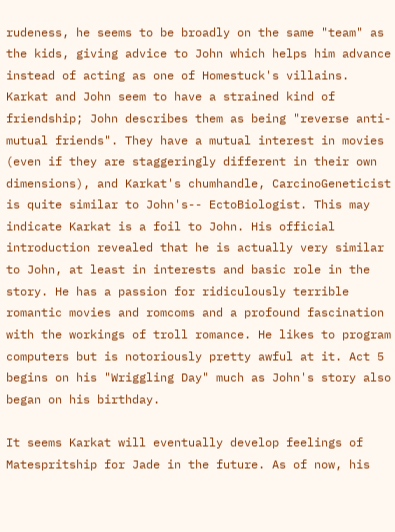rudeness, he seems to be broadly on the same "team" as the kids, giving advice to John which helps him advance instead of acting as one of Homestuck's villains. Karkat and John seem to have a strained kind of friendship; John describes them as being "reverse anti-mutual friends". They have a mutual interest in movies (even if they are staggeringly different in their own dimensions), and Karkat's chumhandle, CarcinoGeneticist is quite similar to John's-- EctoBiologist. This may indicate Karkat is a foil to John. His official introduction revealed that he is actually very similar to John, at least in interests and basic role in the story. He has a passion for ridiculously terrible romantic movies and romcoms and a profound fascination with the workings of troll romance. He likes to program computers but is notoriously pretty awful at it. Act 5 begins on his "Wriggling Day" much as John's story also began on his birthday.

It seems Karkat will eventually develop feelings of Matespritship for Jade in the future. As of now, his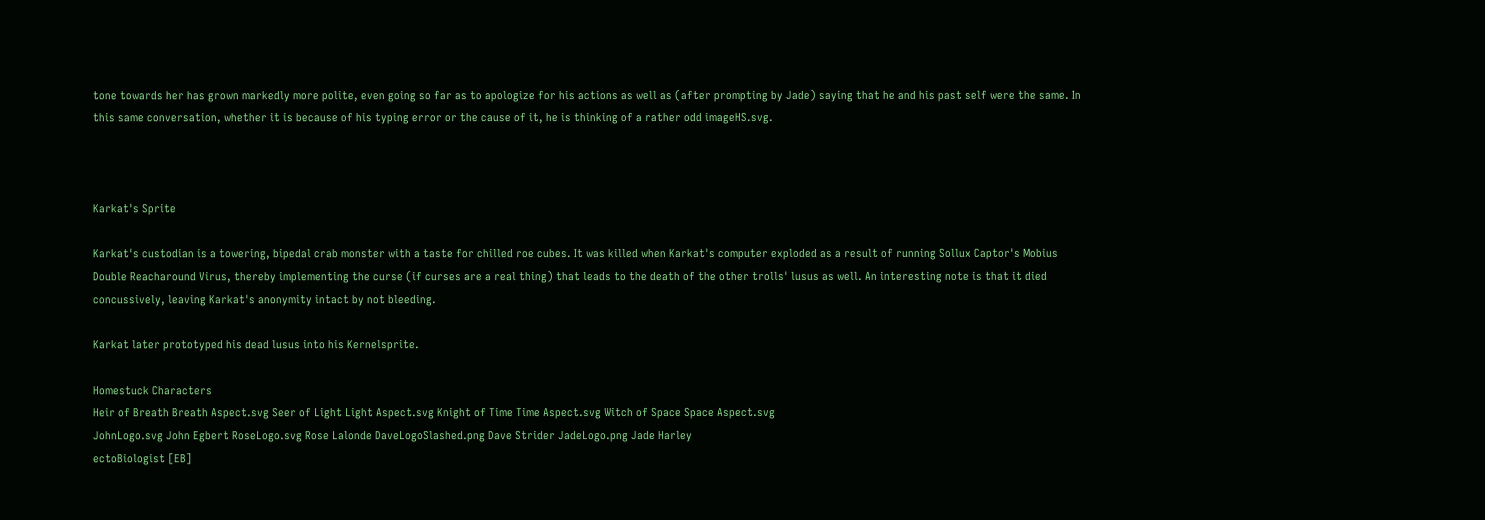tone towards her has grown markedly more polite, even going so far as to apologize for his actions as well as (after prompting by Jade) saying that he and his past self were the same. In this same conversation, whether it is because of his typing error or the cause of it, he is thinking of a rather odd imageHS.svg.



Karkat's Sprite

Karkat's custodian is a towering, bipedal crab monster with a taste for chilled roe cubes. It was killed when Karkat's computer exploded as a result of running Sollux Captor's Mobius Double Reacharound Virus, thereby implementing the curse (if curses are a real thing) that leads to the death of the other trolls' lusus as well. An interesting note is that it died concussively, leaving Karkat's anonymity intact by not bleeding.

Karkat later prototyped his dead lusus into his Kernelsprite.

Homestuck Characters
Heir of Breath Breath Aspect.svg Seer of Light Light Aspect.svg Knight of Time Time Aspect.svg Witch of Space Space Aspect.svg
JohnLogo.svg John Egbert RoseLogo.svg Rose Lalonde DaveLogoSlashed.png Dave Strider JadeLogo.png Jade Harley
ectoBiologist [EB]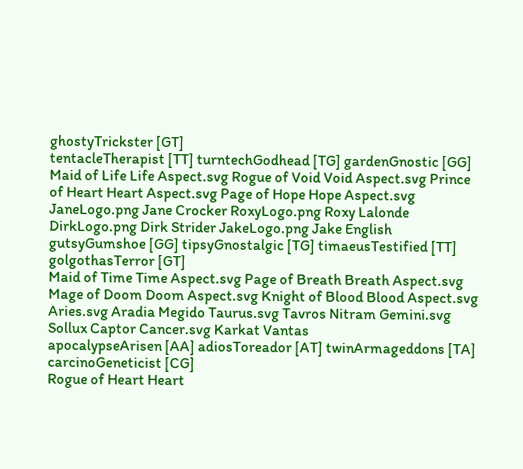ghostyTrickster [GT]
tentacleTherapist [TT] turntechGodhead [TG] gardenGnostic [GG]
Maid of Life Life Aspect.svg Rogue of Void Void Aspect.svg Prince of Heart Heart Aspect.svg Page of Hope Hope Aspect.svg
JaneLogo.png Jane Crocker RoxyLogo.png Roxy Lalonde DirkLogo.png Dirk Strider JakeLogo.png Jake English
gutsyGumshoe [GG] tipsyGnostalgic [TG] timaeusTestified [TT] golgothasTerror [GT]
Maid of Time Time Aspect.svg Page of Breath Breath Aspect.svg Mage of Doom Doom Aspect.svg Knight of Blood Blood Aspect.svg
Aries.svg Aradia Megido Taurus.svg Tavros Nitram Gemini.svg Sollux Captor Cancer.svg Karkat Vantas
apocalypseArisen [AA] adiosToreador [AT] twinArmageddons [TA] carcinoGeneticist [CG]
Rogue of Heart Heart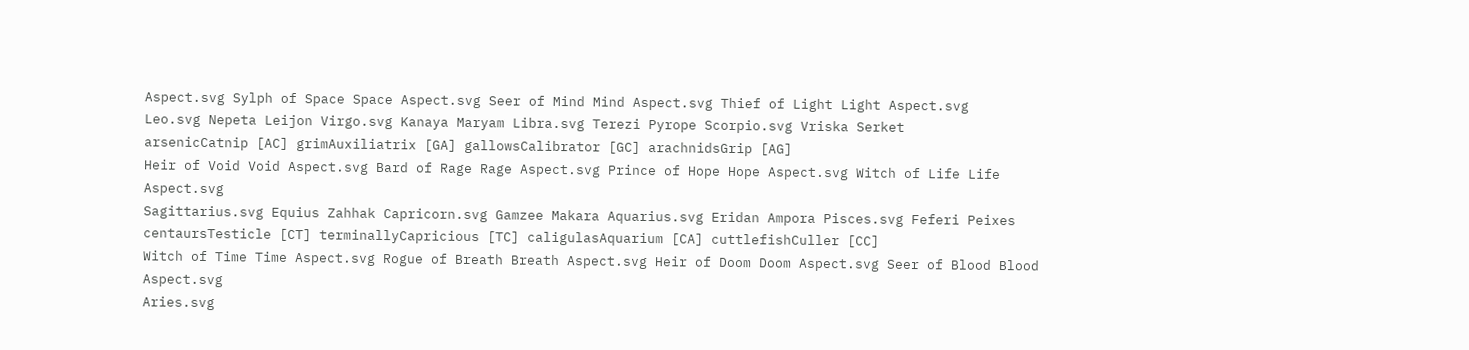Aspect.svg Sylph of Space Space Aspect.svg Seer of Mind Mind Aspect.svg Thief of Light Light Aspect.svg
Leo.svg Nepeta Leijon Virgo.svg Kanaya Maryam Libra.svg Terezi Pyrope Scorpio.svg Vriska Serket
arsenicCatnip [AC] grimAuxiliatrix [GA] gallowsCalibrator [GC] arachnidsGrip [AG]
Heir of Void Void Aspect.svg Bard of Rage Rage Aspect.svg Prince of Hope Hope Aspect.svg Witch of Life Life Aspect.svg
Sagittarius.svg Equius Zahhak Capricorn.svg Gamzee Makara Aquarius.svg Eridan Ampora Pisces.svg Feferi Peixes
centaursTesticle [CT] terminallyCapricious [TC] caligulasAquarium [CA] cuttlefishCuller [CC]
Witch of Time Time Aspect.svg Rogue of Breath Breath Aspect.svg Heir of Doom Doom Aspect.svg Seer of Blood Blood Aspect.svg
Aries.svg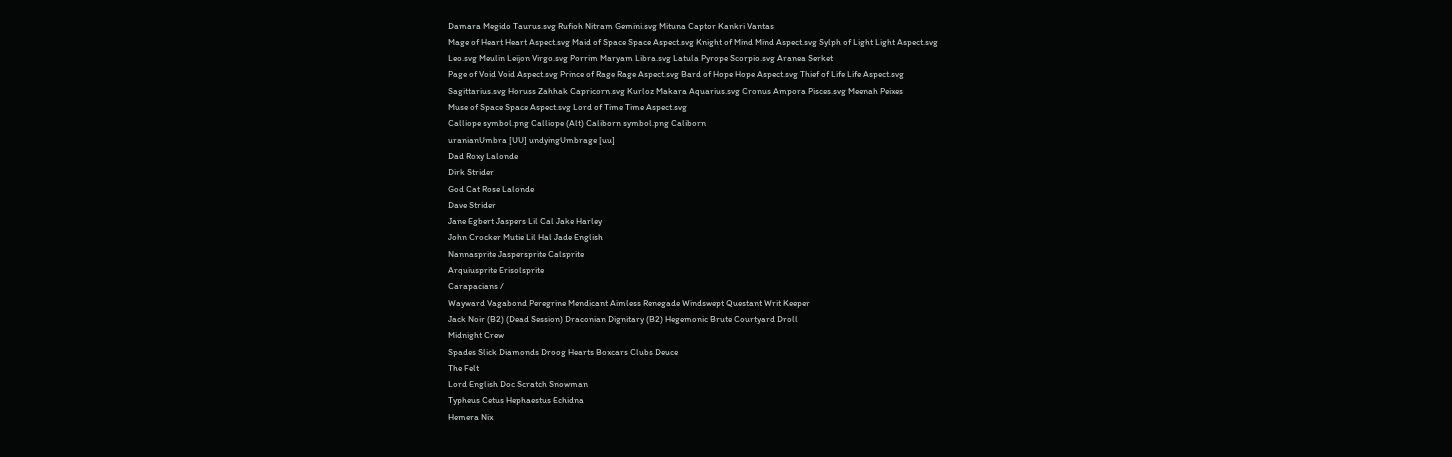Damara Megido Taurus.svg Rufioh Nitram Gemini.svg Mituna Captor Kankri Vantas
Mage of Heart Heart Aspect.svg Maid of Space Space Aspect.svg Knight of Mind Mind Aspect.svg Sylph of Light Light Aspect.svg
Leo.svg Meulin Leijon Virgo.svg Porrim Maryam Libra.svg Latula Pyrope Scorpio.svg Aranea Serket
Page of Void Void Aspect.svg Prince of Rage Rage Aspect.svg Bard of Hope Hope Aspect.svg Thief of Life Life Aspect.svg
Sagittarius.svg Horuss Zahhak Capricorn.svg Kurloz Makara Aquarius.svg Cronus Ampora Pisces.svg Meenah Peixes
Muse of Space Space Aspect.svg Lord of Time Time Aspect.svg
Calliope symbol.png Calliope (Alt) Caliborn symbol.png Caliborn
uranianUmbra [UU] undyingUmbrage [uu]
Dad Roxy Lalonde
Dirk Strider
God Cat Rose Lalonde
Dave Strider
Jane Egbert Jaspers Lil Cal Jake Harley
John Crocker Mutie Lil Hal Jade English
Nannasprite Jaspersprite Calsprite
Arquiusprite Erisolsprite
Carapacians /
Wayward Vagabond Peregrine Mendicant Aimless Renegade Windswept Questant Writ Keeper
Jack Noir (B2) (Dead Session) Draconian Dignitary (B2) Hegemonic Brute Courtyard Droll
Midnight Crew
Spades Slick Diamonds Droog Hearts Boxcars Clubs Deuce
The Felt
Lord English Doc Scratch Snowman
Typheus Cetus Hephaestus Echidna
Hemera Nix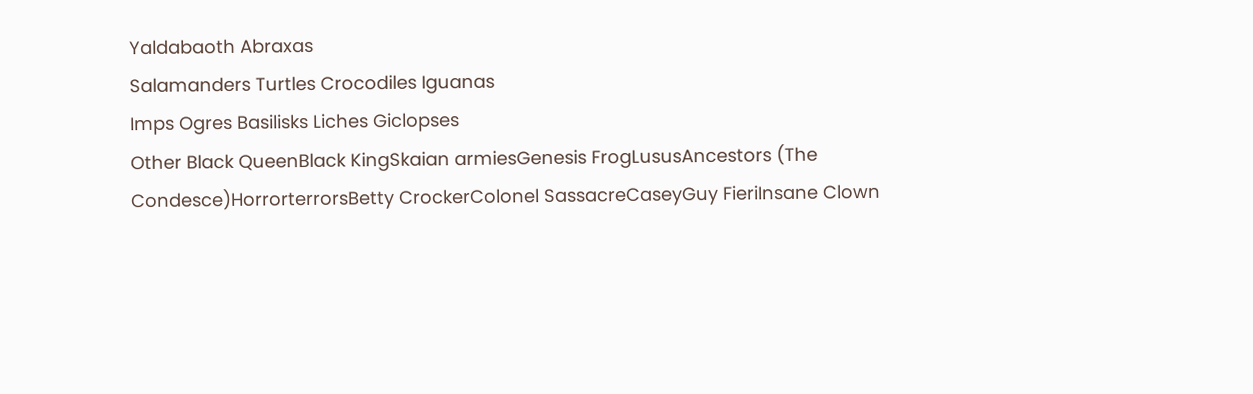Yaldabaoth Abraxas
Salamanders Turtles Crocodiles Iguanas
Imps Ogres Basilisks Liches Giclopses
Other Black QueenBlack KingSkaian armiesGenesis FrogLususAncestors (The Condesce)HorrorterrorsBetty CrockerColonel SassacreCaseyGuy FieriInsane Clown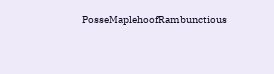PosseMaplehoofRambunctious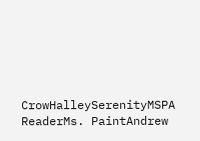CrowHalleySerenityMSPA ReaderMs. PaintAndrew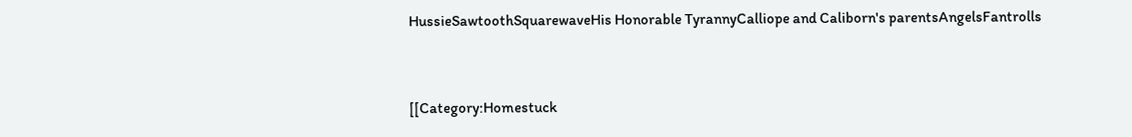HussieSawtoothSquarewaveHis Honorable TyrannyCalliope and Caliborn's parentsAngelsFantrolls


[[Category:Homestuck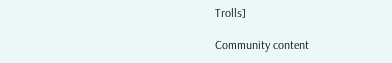Trolls]

Community content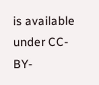is available under CC-BY-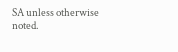SA unless otherwise noted.